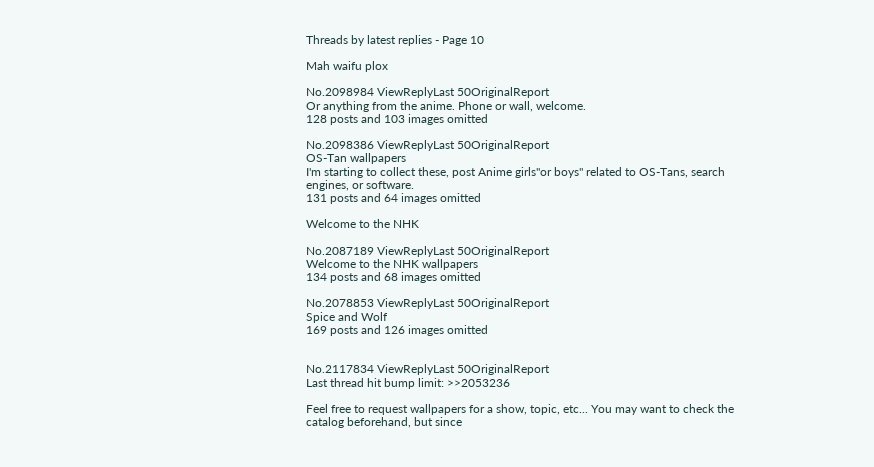Threads by latest replies - Page 10

Mah waifu plox

No.2098984 ViewReplyLast 50OriginalReport
Or anything from the anime. Phone or wall, welcome.
128 posts and 103 images omitted

No.2098386 ViewReplyLast 50OriginalReport
OS-Tan wallpapers
I'm starting to collect these, post Anime girls"or boys" related to OS-Tans, search engines, or software.
131 posts and 64 images omitted

Welcome to the NHK

No.2087189 ViewReplyLast 50OriginalReport
Welcome to the NHK wallpapers
134 posts and 68 images omitted

No.2078853 ViewReplyLast 50OriginalReport
Spice and Wolf
169 posts and 126 images omitted


No.2117834 ViewReplyLast 50OriginalReport
Last thread hit bump limit: >>2053236

Feel free to request wallpapers for a show, topic, etc... You may want to check the catalog beforehand, but since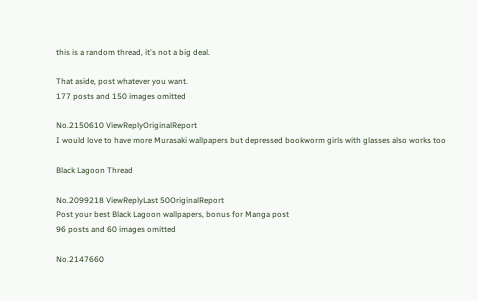this is a random thread, it's not a big deal.

That aside, post whatever you want.
177 posts and 150 images omitted

No.2150610 ViewReplyOriginalReport
I would love to have more Murasaki wallpapers but depressed bookworm girls with glasses also works too

Black Lagoon Thread

No.2099218 ViewReplyLast 50OriginalReport
Post your best Black Lagoon wallpapers, bonus for Manga post
96 posts and 60 images omitted

No.2147660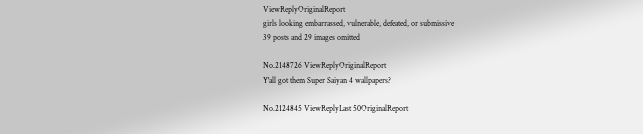ViewReplyOriginalReport
girls looking embarrassed, vulnerable, defeated, or submissive
39 posts and 29 images omitted

No.2148726 ViewReplyOriginalReport
Y'all got them Super Saiyan 4 wallpapers?

No.2124845 ViewReplyLast 50OriginalReport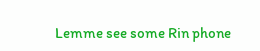Lemme see some Rin phone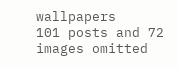wallpapers
101 posts and 72 images omitted